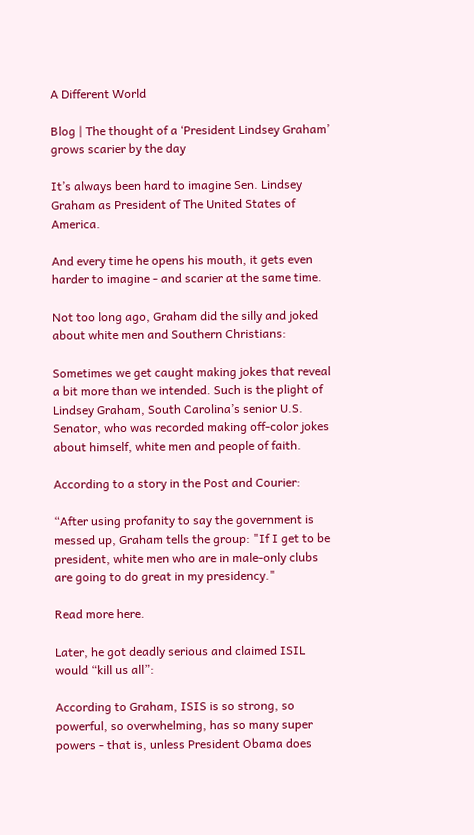A Different World

Blog | The thought of a ‘President Lindsey Graham’ grows scarier by the day

It’s always been hard to imagine Sen. Lindsey Graham as President of The United States of America.

And every time he opens his mouth, it gets even harder to imagine - and scarier at the same time.

Not too long ago, Graham did the silly and joked about white men and Southern Christians:

Sometimes we get caught making jokes that reveal a bit more than we intended. Such is the plight of Lindsey Graham, South Carolina’s senior U.S. Senator, who was recorded making off-color jokes about himself, white men and people of faith.

According to a story in the Post and Courier:

“After using profanity to say the government is messed up, Graham tells the group: "If I get to be president, white men who are in male-only clubs are going to do great in my presidency."

Read more here.

Later, he got deadly serious and claimed ISIL would “kill us all”:

According to Graham, ISIS is so strong, so powerful, so overwhelming, has so many super powers - that is, unless President Obama does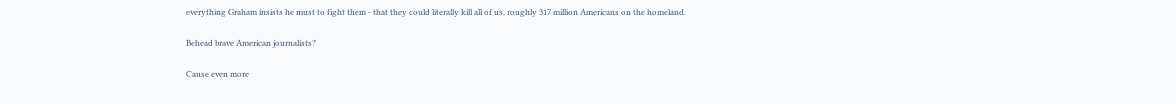everything Graham insists he must to fight them - that they could literally kill all of us, roughly 317 million Americans on the homeland.

Behead brave American journalists?

Cause even more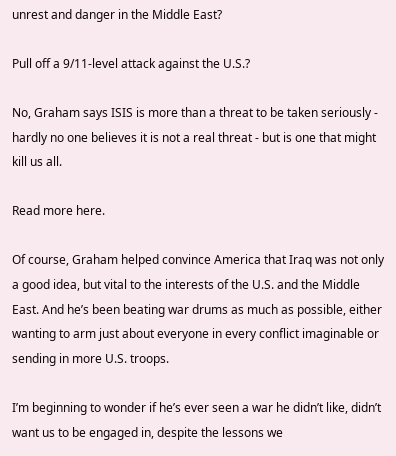unrest and danger in the Middle East?

Pull off a 9/11-level attack against the U.S.?

No, Graham says ISIS is more than a threat to be taken seriously - hardly no one believes it is not a real threat - but is one that might kill us all.

Read more here.

Of course, Graham helped convince America that Iraq was not only a good idea, but vital to the interests of the U.S. and the Middle East. And he’s been beating war drums as much as possible, either wanting to arm just about everyone in every conflict imaginable or sending in more U.S. troops.

I’m beginning to wonder if he’s ever seen a war he didn’t like, didn’t want us to be engaged in, despite the lessons we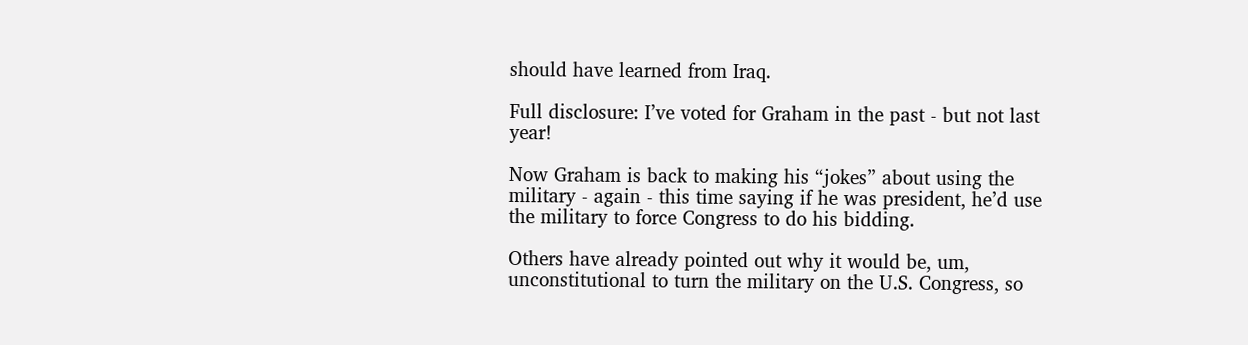should have learned from Iraq.

Full disclosure: I’ve voted for Graham in the past - but not last year!

Now Graham is back to making his “jokes” about using the military - again - this time saying if he was president, he’d use the military to force Congress to do his bidding.

Others have already pointed out why it would be, um, unconstitutional to turn the military on the U.S. Congress, so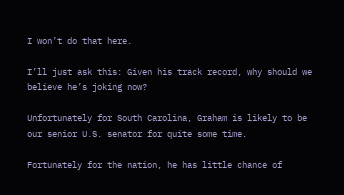I won’t do that here.

I’ll just ask this: Given his track record, why should we believe he’s joking now?

Unfortunately for South Carolina, Graham is likely to be our senior U.S. senator for quite some time.

Fortunately for the nation, he has little chance of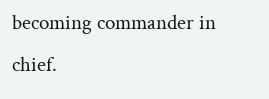becoming commander in chief.